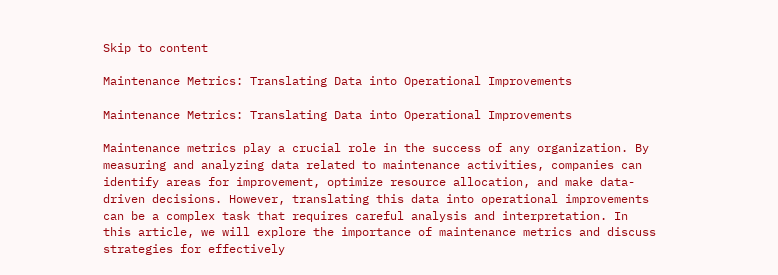Skip to content

Maintenance Metrics: Translating Data into Operational Improvements

Maintenance Metrics: Translating Data into Operational Improvements

Maintenance metrics play a crucial role in the success of any organization. By measuring and analyzing data related to maintenance activities, companies can identify areas for improvement, optimize resource allocation, and make data-driven decisions. However, translating this data into operational improvements can be a complex task that requires careful analysis and interpretation. In this article, we will explore the importance of maintenance metrics and discuss strategies for effectively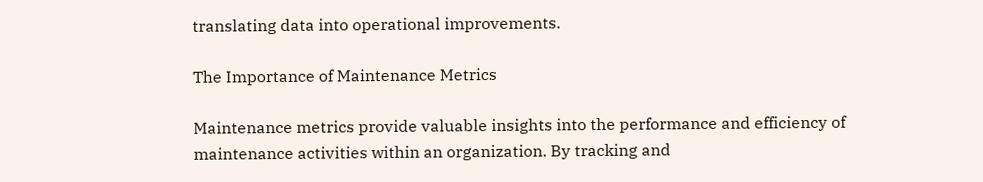translating data into operational improvements.

The Importance of Maintenance Metrics

Maintenance metrics provide valuable insights into the performance and efficiency of maintenance activities within an organization. By tracking and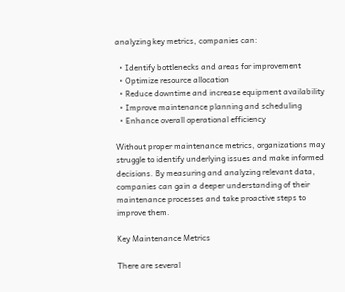analyzing key metrics, companies can:

  • Identify bottlenecks and areas for improvement
  • Optimize resource allocation
  • Reduce downtime and increase equipment availability
  • Improve maintenance planning and scheduling
  • Enhance overall operational efficiency

Without proper maintenance metrics, organizations may struggle to identify underlying issues and make informed decisions. By measuring and analyzing relevant data, companies can gain a deeper understanding of their maintenance processes and take proactive steps to improve them.

Key Maintenance Metrics

There are several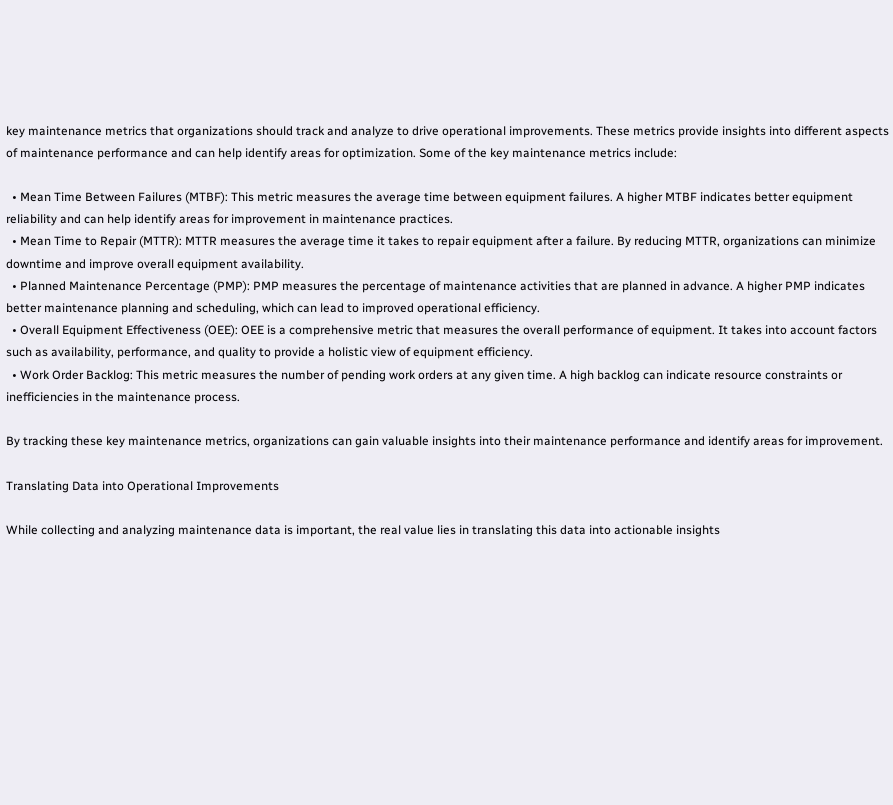key maintenance metrics that organizations should track and analyze to drive operational improvements. These metrics provide insights into different aspects of maintenance performance and can help identify areas for optimization. Some of the key maintenance metrics include:

  • Mean Time Between Failures (MTBF): This metric measures the average time between equipment failures. A higher MTBF indicates better equipment reliability and can help identify areas for improvement in maintenance practices.
  • Mean Time to Repair (MTTR): MTTR measures the average time it takes to repair equipment after a failure. By reducing MTTR, organizations can minimize downtime and improve overall equipment availability.
  • Planned Maintenance Percentage (PMP): PMP measures the percentage of maintenance activities that are planned in advance. A higher PMP indicates better maintenance planning and scheduling, which can lead to improved operational efficiency.
  • Overall Equipment Effectiveness (OEE): OEE is a comprehensive metric that measures the overall performance of equipment. It takes into account factors such as availability, performance, and quality to provide a holistic view of equipment efficiency.
  • Work Order Backlog: This metric measures the number of pending work orders at any given time. A high backlog can indicate resource constraints or inefficiencies in the maintenance process.

By tracking these key maintenance metrics, organizations can gain valuable insights into their maintenance performance and identify areas for improvement.

Translating Data into Operational Improvements

While collecting and analyzing maintenance data is important, the real value lies in translating this data into actionable insights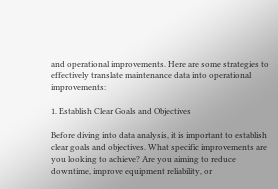and operational improvements. Here are some strategies to effectively translate maintenance data into operational improvements:

1. Establish Clear Goals and Objectives

Before diving into data analysis, it is important to establish clear goals and objectives. What specific improvements are you looking to achieve? Are you aiming to reduce downtime, improve equipment reliability, or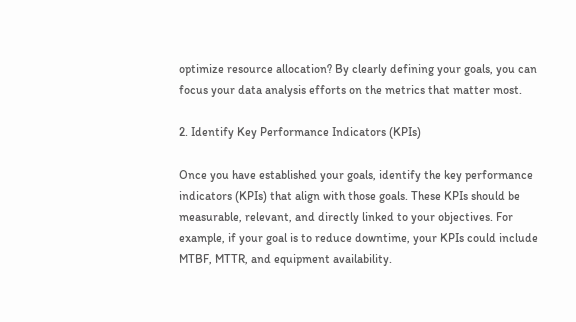optimize resource allocation? By clearly defining your goals, you can focus your data analysis efforts on the metrics that matter most.

2. Identify Key Performance Indicators (KPIs)

Once you have established your goals, identify the key performance indicators (KPIs) that align with those goals. These KPIs should be measurable, relevant, and directly linked to your objectives. For example, if your goal is to reduce downtime, your KPIs could include MTBF, MTTR, and equipment availability.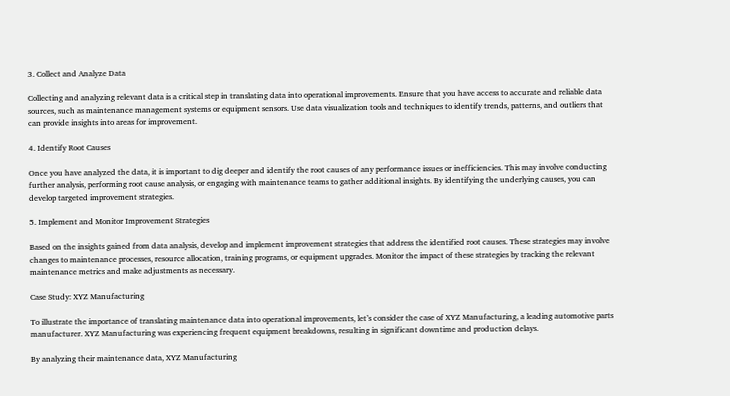3. Collect and Analyze Data

Collecting and analyzing relevant data is a critical step in translating data into operational improvements. Ensure that you have access to accurate and reliable data sources, such as maintenance management systems or equipment sensors. Use data visualization tools and techniques to identify trends, patterns, and outliers that can provide insights into areas for improvement.

4. Identify Root Causes

Once you have analyzed the data, it is important to dig deeper and identify the root causes of any performance issues or inefficiencies. This may involve conducting further analysis, performing root cause analysis, or engaging with maintenance teams to gather additional insights. By identifying the underlying causes, you can develop targeted improvement strategies.

5. Implement and Monitor Improvement Strategies

Based on the insights gained from data analysis, develop and implement improvement strategies that address the identified root causes. These strategies may involve changes to maintenance processes, resource allocation, training programs, or equipment upgrades. Monitor the impact of these strategies by tracking the relevant maintenance metrics and make adjustments as necessary.

Case Study: XYZ Manufacturing

To illustrate the importance of translating maintenance data into operational improvements, let’s consider the case of XYZ Manufacturing, a leading automotive parts manufacturer. XYZ Manufacturing was experiencing frequent equipment breakdowns, resulting in significant downtime and production delays.

By analyzing their maintenance data, XYZ Manufacturing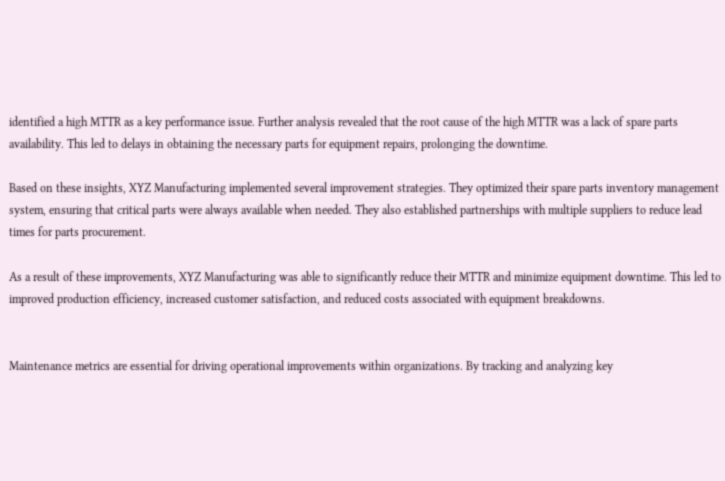identified a high MTTR as a key performance issue. Further analysis revealed that the root cause of the high MTTR was a lack of spare parts availability. This led to delays in obtaining the necessary parts for equipment repairs, prolonging the downtime.

Based on these insights, XYZ Manufacturing implemented several improvement strategies. They optimized their spare parts inventory management system, ensuring that critical parts were always available when needed. They also established partnerships with multiple suppliers to reduce lead times for parts procurement.

As a result of these improvements, XYZ Manufacturing was able to significantly reduce their MTTR and minimize equipment downtime. This led to improved production efficiency, increased customer satisfaction, and reduced costs associated with equipment breakdowns.


Maintenance metrics are essential for driving operational improvements within organizations. By tracking and analyzing key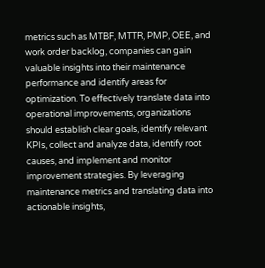metrics such as MTBF, MTTR, PMP, OEE, and work order backlog, companies can gain valuable insights into their maintenance performance and identify areas for optimization. To effectively translate data into operational improvements, organizations should establish clear goals, identify relevant KPIs, collect and analyze data, identify root causes, and implement and monitor improvement strategies. By leveraging maintenance metrics and translating data into actionable insights,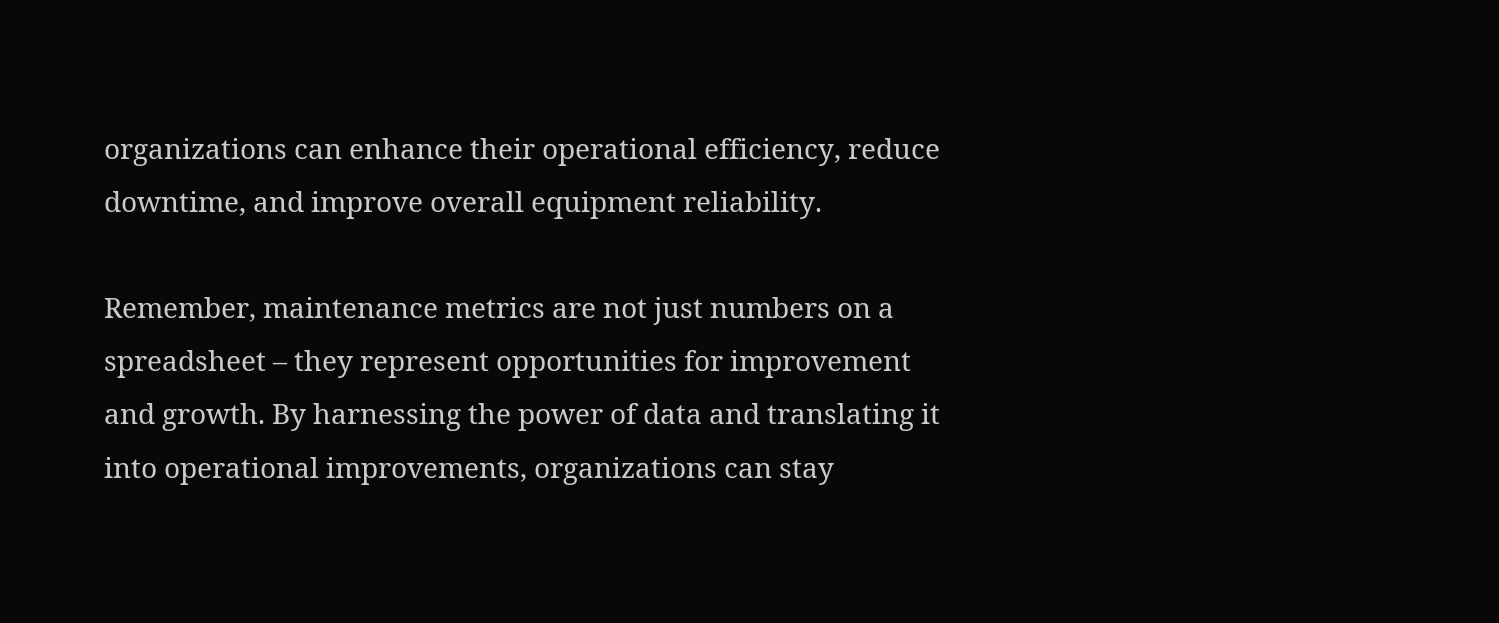organizations can enhance their operational efficiency, reduce downtime, and improve overall equipment reliability.

Remember, maintenance metrics are not just numbers on a spreadsheet – they represent opportunities for improvement and growth. By harnessing the power of data and translating it into operational improvements, organizations can stay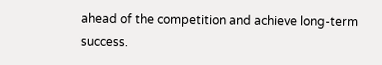ahead of the competition and achieve long-term success.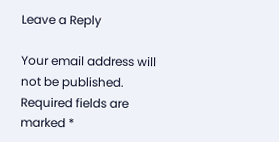Leave a Reply

Your email address will not be published. Required fields are marked *